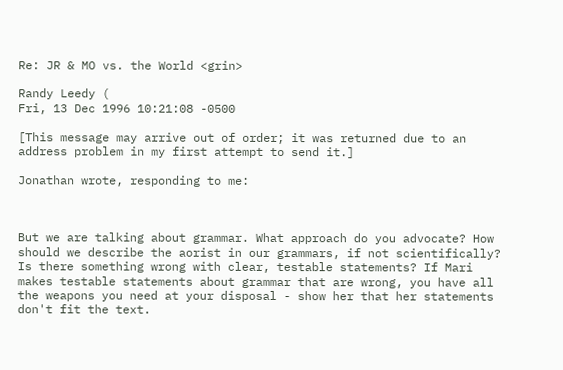Re: JR & MO vs. the World <grin>

Randy Leedy (
Fri, 13 Dec 1996 10:21:08 -0500

[This message may arrive out of order; it was returned due to an
address problem in my first attempt to send it.]

Jonathan wrote, responding to me:



But we are talking about grammar. What approach do you advocate? How
should we describe the aorist in our grammars, if not scientifically?
Is there something wrong with clear, testable statements? If Mari
makes testable statements about grammar that are wrong, you have all
the weapons you need at your disposal - show her that her statements
don't fit the text.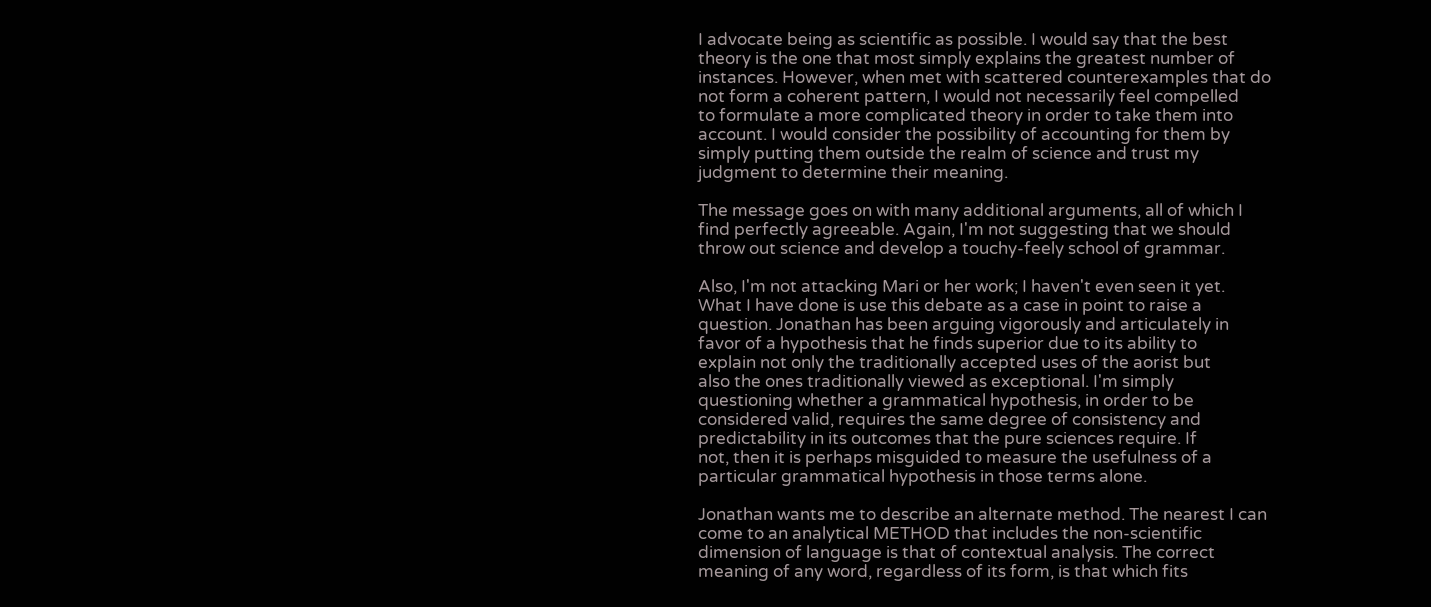I advocate being as scientific as possible. I would say that the best
theory is the one that most simply explains the greatest number of
instances. However, when met with scattered counterexamples that do
not form a coherent pattern, I would not necessarily feel compelled
to formulate a more complicated theory in order to take them into
account. I would consider the possibility of accounting for them by
simply putting them outside the realm of science and trust my
judgment to determine their meaning.

The message goes on with many additional arguments, all of which I
find perfectly agreeable. Again, I'm not suggesting that we should
throw out science and develop a touchy-feely school of grammar.

Also, I'm not attacking Mari or her work; I haven't even seen it yet.
What I have done is use this debate as a case in point to raise a
question. Jonathan has been arguing vigorously and articulately in
favor of a hypothesis that he finds superior due to its ability to
explain not only the traditionally accepted uses of the aorist but
also the ones traditionally viewed as exceptional. I'm simply
questioning whether a grammatical hypothesis, in order to be
considered valid, requires the same degree of consistency and
predictability in its outcomes that the pure sciences require. If
not, then it is perhaps misguided to measure the usefulness of a
particular grammatical hypothesis in those terms alone.

Jonathan wants me to describe an alternate method. The nearest I can
come to an analytical METHOD that includes the non-scientific
dimension of language is that of contextual analysis. The correct
meaning of any word, regardless of its form, is that which fits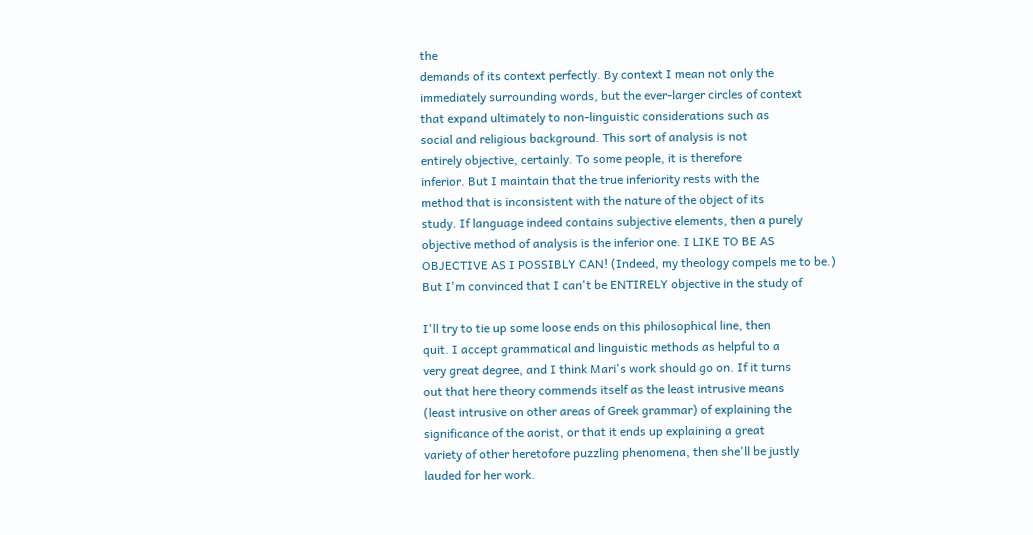the
demands of its context perfectly. By context I mean not only the
immediately surrounding words, but the ever-larger circles of context
that expand ultimately to non-linguistic considerations such as
social and religious background. This sort of analysis is not
entirely objective, certainly. To some people, it is therefore
inferior. But I maintain that the true inferiority rests with the
method that is inconsistent with the nature of the object of its
study. If language indeed contains subjective elements, then a purely
objective method of analysis is the inferior one. I LIKE TO BE AS
OBJECTIVE AS I POSSIBLY CAN! (Indeed, my theology compels me to be.)
But I'm convinced that I can't be ENTIRELY objective in the study of

I'll try to tie up some loose ends on this philosophical line, then
quit. I accept grammatical and linguistic methods as helpful to a
very great degree, and I think Mari's work should go on. If it turns
out that here theory commends itself as the least intrusive means
(least intrusive on other areas of Greek grammar) of explaining the
significance of the aorist, or that it ends up explaining a great
variety of other heretofore puzzling phenomena, then she'll be justly
lauded for her work.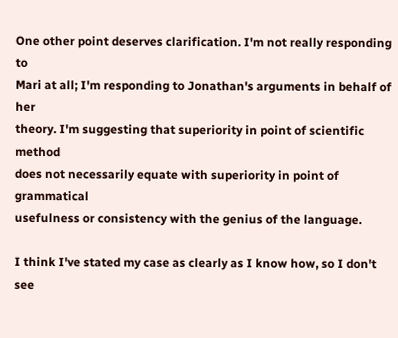One other point deserves clarification. I'm not really responding to
Mari at all; I'm responding to Jonathan's arguments in behalf of her
theory. I'm suggesting that superiority in point of scientific method
does not necessarily equate with superiority in point of grammatical
usefulness or consistency with the genius of the language.

I think I've stated my case as clearly as I know how, so I don't see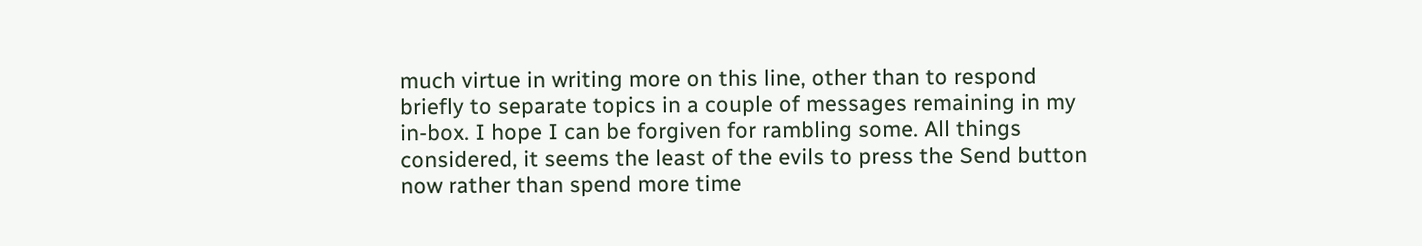much virtue in writing more on this line, other than to respond
briefly to separate topics in a couple of messages remaining in my
in-box. I hope I can be forgiven for rambling some. All things
considered, it seems the least of the evils to press the Send button
now rather than spend more time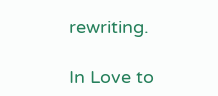rewriting.

In Love to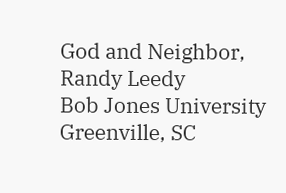God and Neighbor,
Randy Leedy
Bob Jones University
Greenville, SC